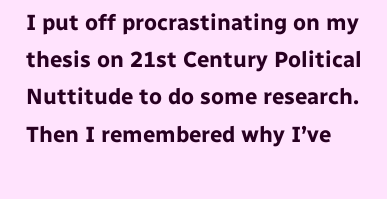I put off procrastinating on my thesis on 21st Century Political Nuttitude to do some research. Then I remembered why I’ve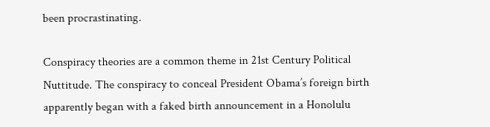been procrastinating.

Conspiracy theories are a common theme in 21st Century Political Nuttitude. The conspiracy to conceal President Obama’s foreign birth apparently began with a faked birth announcement in a Honolulu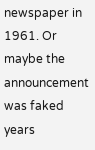newspaper in 1961. Or maybe the announcement was faked years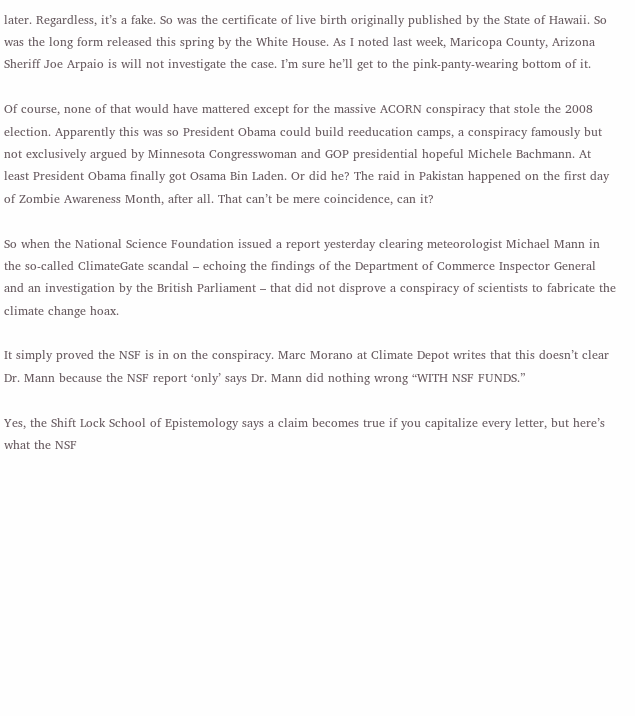later. Regardless, it’s a fake. So was the certificate of live birth originally published by the State of Hawaii. So was the long form released this spring by the White House. As I noted last week, Maricopa County, Arizona Sheriff Joe Arpaio is will not investigate the case. I’m sure he’ll get to the pink-panty-wearing bottom of it.

Of course, none of that would have mattered except for the massive ACORN conspiracy that stole the 2008 election. Apparently this was so President Obama could build reeducation camps, a conspiracy famously but not exclusively argued by Minnesota Congresswoman and GOP presidential hopeful Michele Bachmann. At least President Obama finally got Osama Bin Laden. Or did he? The raid in Pakistan happened on the first day of Zombie Awareness Month, after all. That can’t be mere coincidence, can it?

So when the National Science Foundation issued a report yesterday clearing meteorologist Michael Mann in the so-called ClimateGate scandal – echoing the findings of the Department of Commerce Inspector General and an investigation by the British Parliament – that did not disprove a conspiracy of scientists to fabricate the climate change hoax.

It simply proved the NSF is in on the conspiracy. Marc Morano at Climate Depot writes that this doesn’t clear Dr. Mann because the NSF report ‘only’ says Dr. Mann did nothing wrong “WITH NSF FUNDS.”

Yes, the Shift Lock School of Epistemology says a claim becomes true if you capitalize every letter, but here’s what the NSF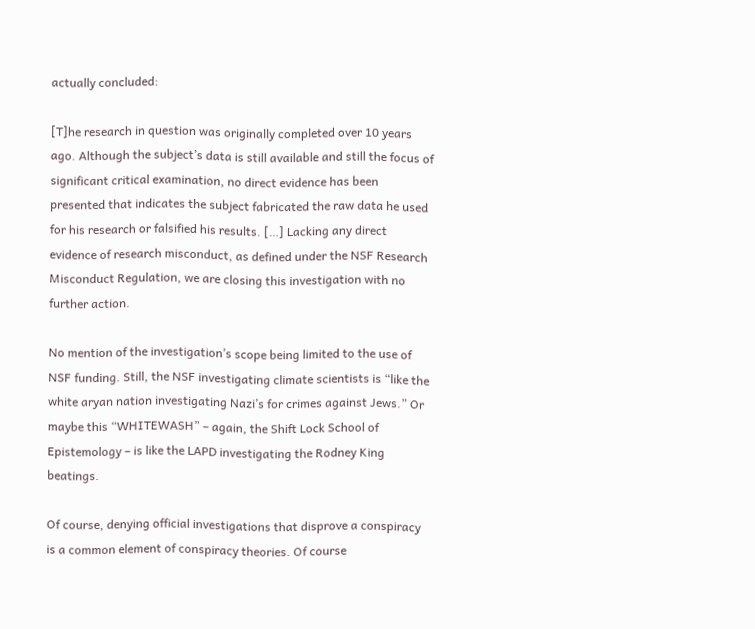actually concluded:

[T]he research in question was originally completed over 10 years ago. Although the subject’s data is still available and still the focus of significant critical examination, no direct evidence has been presented that indicates the subject fabricated the raw data he used for his research or falsified his results. […] Lacking any direct evidence of research misconduct, as defined under the NSF Research Misconduct Regulation, we are closing this investigation with no further action.

No mention of the investigation’s scope being limited to the use of NSF funding. Still, the NSF investigating climate scientists is “like the white aryan nation investigating Nazi’s for crimes against Jews.” Or maybe this “WHITEWASH” – again, the Shift Lock School of Epistemology – is like the LAPD investigating the Rodney King beatings.

Of course, denying official investigations that disprove a conspiracy is a common element of conspiracy theories. Of course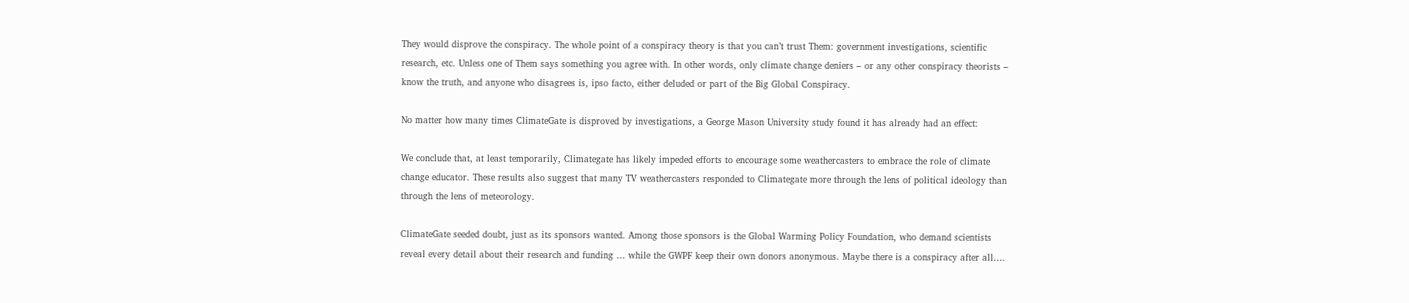They would disprove the conspiracy. The whole point of a conspiracy theory is that you can’t trust Them: government investigations, scientific research, etc. Unless one of Them says something you agree with. In other words, only climate change deniers – or any other conspiracy theorists – know the truth, and anyone who disagrees is, ipso facto, either deluded or part of the Big Global Conspiracy.

No matter how many times ClimateGate is disproved by investigations, a George Mason University study found it has already had an effect:

We conclude that, at least temporarily, Climategate has likely impeded efforts to encourage some weathercasters to embrace the role of climate change educator. These results also suggest that many TV weathercasters responded to Climategate more through the lens of political ideology than through the lens of meteorology.

ClimateGate seeded doubt, just as its sponsors wanted. Among those sponsors is the Global Warming Policy Foundation, who demand scientists reveal every detail about their research and funding … while the GWPF keep their own donors anonymous. Maybe there is a conspiracy after all….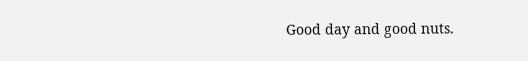Good day and good nuts.